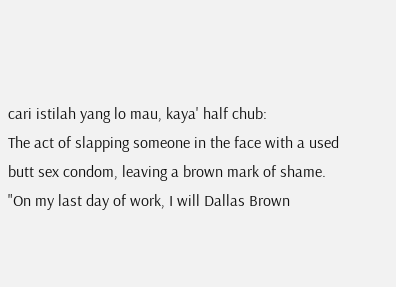cari istilah yang lo mau, kaya' half chub:
The act of slapping someone in the face with a used butt sex condom, leaving a brown mark of shame.
"On my last day of work, I will Dallas Brown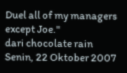Duel all of my managers except Joe."
dari chocolate rain Senin, 22 Oktober 2007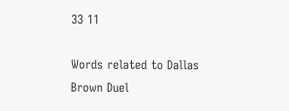33 11

Words related to Dallas Brown Duel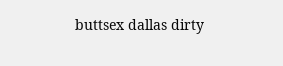buttsex dallas dirty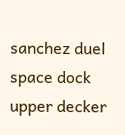sanchez duel space dock upper decker